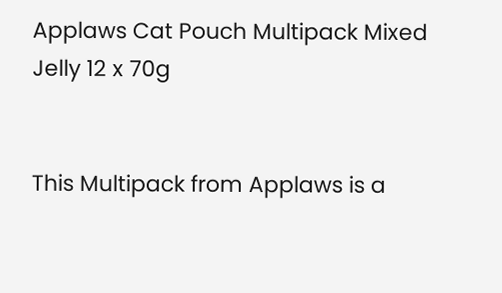Applaws Cat Pouch Multipack Mixed Jelly 12 x 70g


This Multipack from Applaws is a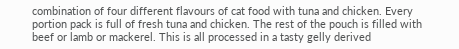combination of four different flavours of cat food with tuna and chicken. Every portion pack is full of fresh tuna and chicken. The rest of the pouch is filled with beef or lamb or mackerel. This is all processed in a tasty gelly derived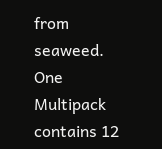from seaweed. One Multipack contains 12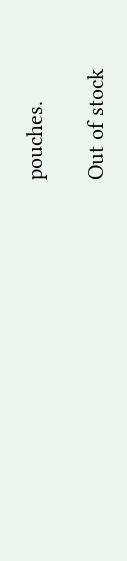pouches.

Out of stock